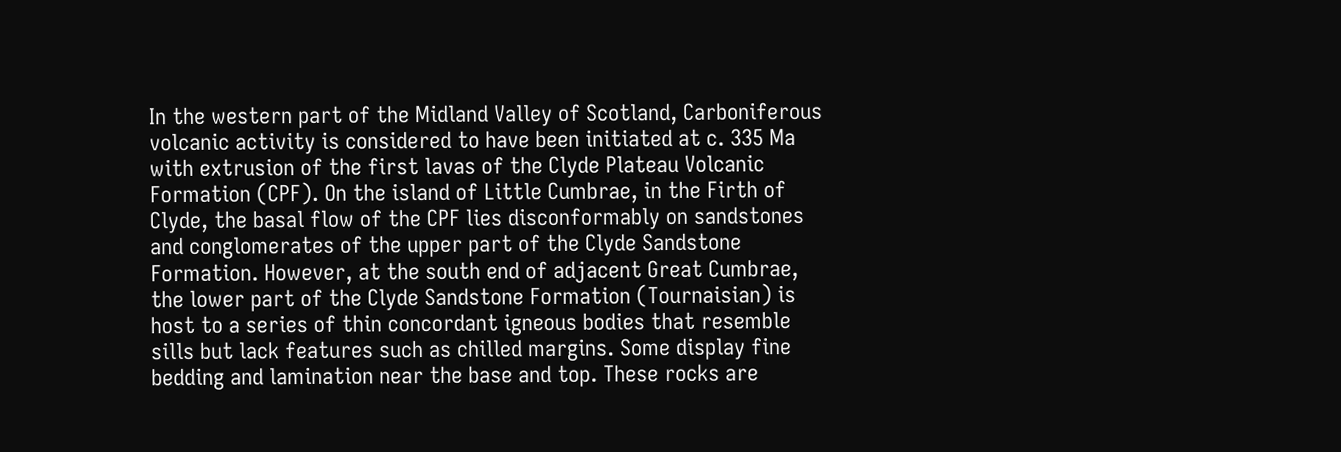In the western part of the Midland Valley of Scotland, Carboniferous volcanic activity is considered to have been initiated at c. 335 Ma with extrusion of the first lavas of the Clyde Plateau Volcanic Formation (CPF). On the island of Little Cumbrae, in the Firth of Clyde, the basal flow of the CPF lies disconformably on sandstones and conglomerates of the upper part of the Clyde Sandstone Formation. However, at the south end of adjacent Great Cumbrae, the lower part of the Clyde Sandstone Formation (Tournaisian) is host to a series of thin concordant igneous bodies that resemble sills but lack features such as chilled margins. Some display fine bedding and lamination near the base and top. These rocks are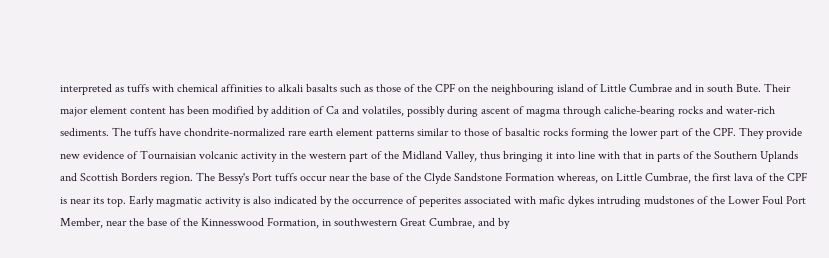interpreted as tuffs with chemical affinities to alkali basalts such as those of the CPF on the neighbouring island of Little Cumbrae and in south Bute. Their major element content has been modified by addition of Ca and volatiles, possibly during ascent of magma through caliche-bearing rocks and water-rich sediments. The tuffs have chondrite-normalized rare earth element patterns similar to those of basaltic rocks forming the lower part of the CPF. They provide new evidence of Tournaisian volcanic activity in the western part of the Midland Valley, thus bringing it into line with that in parts of the Southern Uplands and Scottish Borders region. The Bessy's Port tuffs occur near the base of the Clyde Sandstone Formation whereas, on Little Cumbrae, the first lava of the CPF is near its top. Early magmatic activity is also indicated by the occurrence of peperites associated with mafic dykes intruding mudstones of the Lower Foul Port Member, near the base of the Kinnesswood Formation, in southwestern Great Cumbrae, and by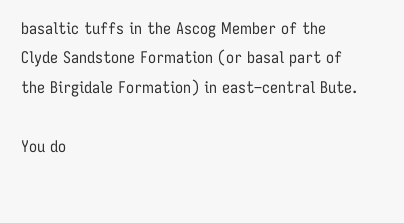basaltic tuffs in the Ascog Member of the Clyde Sandstone Formation (or basal part of the Birgidale Formation) in east–central Bute.

You do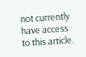not currently have access to this article.